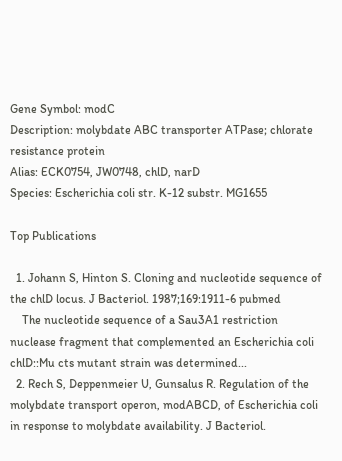Gene Symbol: modC
Description: molybdate ABC transporter ATPase; chlorate resistance protein
Alias: ECK0754, JW0748, chlD, narD
Species: Escherichia coli str. K-12 substr. MG1655

Top Publications

  1. Johann S, Hinton S. Cloning and nucleotide sequence of the chlD locus. J Bacteriol. 1987;169:1911-6 pubmed
    The nucleotide sequence of a Sau3A1 restriction nuclease fragment that complemented an Escherichia coli chlD::Mu cts mutant strain was determined...
  2. Rech S, Deppenmeier U, Gunsalus R. Regulation of the molybdate transport operon, modABCD, of Escherichia coli in response to molybdate availability. J Bacteriol.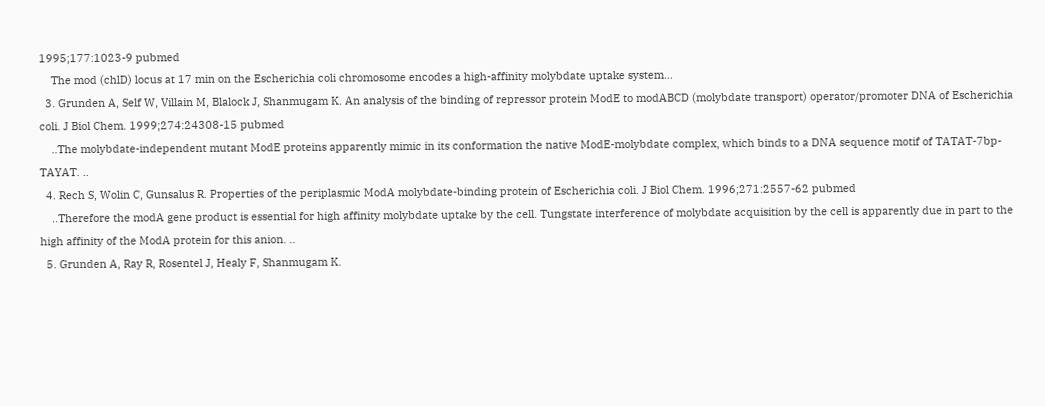1995;177:1023-9 pubmed
    The mod (chlD) locus at 17 min on the Escherichia coli chromosome encodes a high-affinity molybdate uptake system...
  3. Grunden A, Self W, Villain M, Blalock J, Shanmugam K. An analysis of the binding of repressor protein ModE to modABCD (molybdate transport) operator/promoter DNA of Escherichia coli. J Biol Chem. 1999;274:24308-15 pubmed
    ..The molybdate-independent mutant ModE proteins apparently mimic in its conformation the native ModE-molybdate complex, which binds to a DNA sequence motif of TATAT-7bp-TAYAT. ..
  4. Rech S, Wolin C, Gunsalus R. Properties of the periplasmic ModA molybdate-binding protein of Escherichia coli. J Biol Chem. 1996;271:2557-62 pubmed
    ..Therefore the modA gene product is essential for high affinity molybdate uptake by the cell. Tungstate interference of molybdate acquisition by the cell is apparently due in part to the high affinity of the ModA protein for this anion. ..
  5. Grunden A, Ray R, Rosentel J, Healy F, Shanmugam K.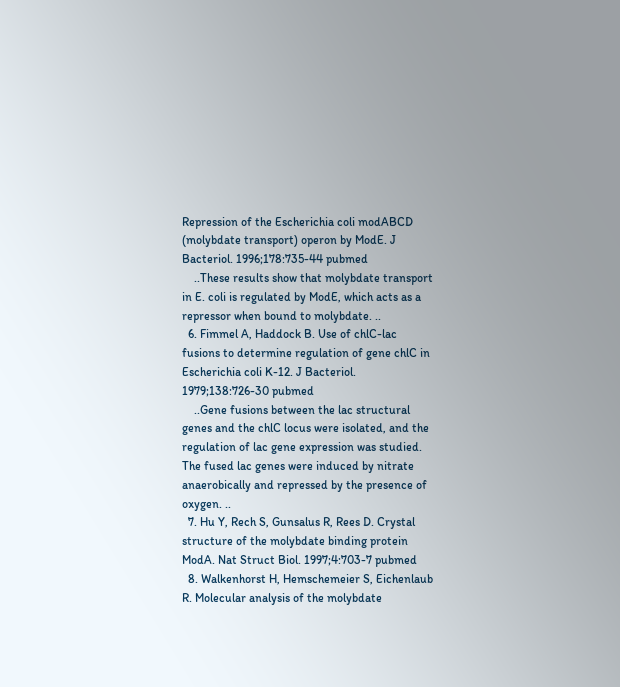Repression of the Escherichia coli modABCD (molybdate transport) operon by ModE. J Bacteriol. 1996;178:735-44 pubmed
    ..These results show that molybdate transport in E. coli is regulated by ModE, which acts as a repressor when bound to molybdate. ..
  6. Fimmel A, Haddock B. Use of chlC-lac fusions to determine regulation of gene chlC in Escherichia coli K-12. J Bacteriol. 1979;138:726-30 pubmed
    ..Gene fusions between the lac structural genes and the chlC locus were isolated, and the regulation of lac gene expression was studied. The fused lac genes were induced by nitrate anaerobically and repressed by the presence of oxygen. ..
  7. Hu Y, Rech S, Gunsalus R, Rees D. Crystal structure of the molybdate binding protein ModA. Nat Struct Biol. 1997;4:703-7 pubmed
  8. Walkenhorst H, Hemschemeier S, Eichenlaub R. Molecular analysis of the molybdate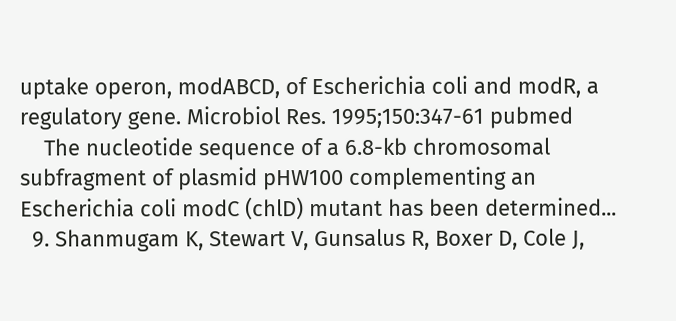uptake operon, modABCD, of Escherichia coli and modR, a regulatory gene. Microbiol Res. 1995;150:347-61 pubmed
    The nucleotide sequence of a 6.8-kb chromosomal subfragment of plasmid pHW100 complementing an Escherichia coli modC (chlD) mutant has been determined...
  9. Shanmugam K, Stewart V, Gunsalus R, Boxer D, Cole J,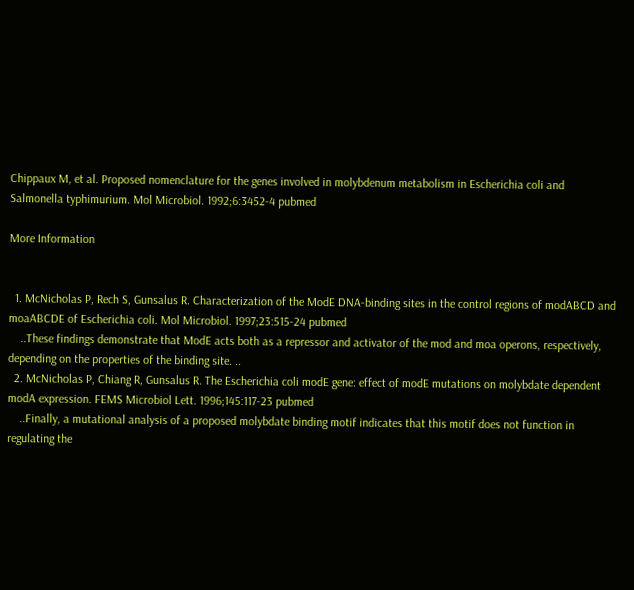Chippaux M, et al. Proposed nomenclature for the genes involved in molybdenum metabolism in Escherichia coli and Salmonella typhimurium. Mol Microbiol. 1992;6:3452-4 pubmed

More Information


  1. McNicholas P, Rech S, Gunsalus R. Characterization of the ModE DNA-binding sites in the control regions of modABCD and moaABCDE of Escherichia coli. Mol Microbiol. 1997;23:515-24 pubmed
    ..These findings demonstrate that ModE acts both as a repressor and activator of the mod and moa operons, respectively, depending on the properties of the binding site. ..
  2. McNicholas P, Chiang R, Gunsalus R. The Escherichia coli modE gene: effect of modE mutations on molybdate dependent modA expression. FEMS Microbiol Lett. 1996;145:117-23 pubmed
    ..Finally, a mutational analysis of a proposed molybdate binding motif indicates that this motif does not function in regulating the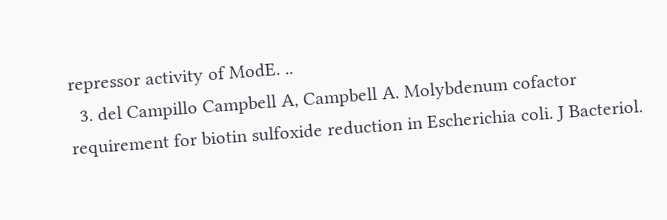repressor activity of ModE. ..
  3. del Campillo Campbell A, Campbell A. Molybdenum cofactor requirement for biotin sulfoxide reduction in Escherichia coli. J Bacteriol.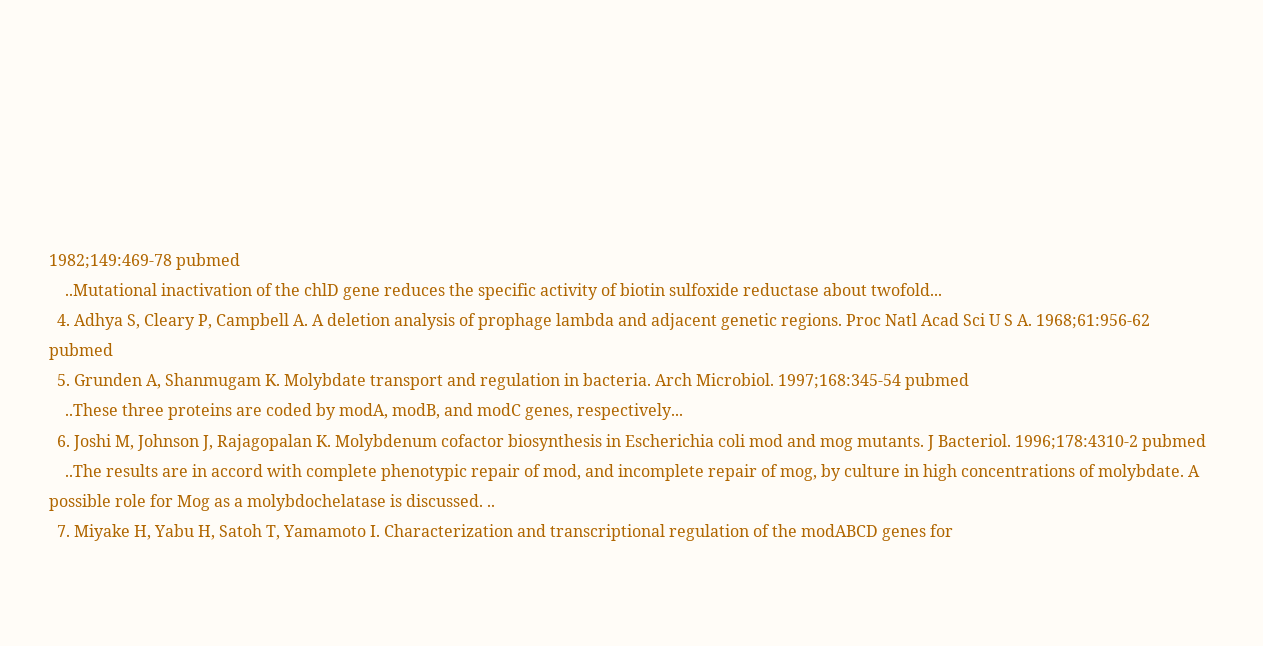1982;149:469-78 pubmed
    ..Mutational inactivation of the chlD gene reduces the specific activity of biotin sulfoxide reductase about twofold...
  4. Adhya S, Cleary P, Campbell A. A deletion analysis of prophage lambda and adjacent genetic regions. Proc Natl Acad Sci U S A. 1968;61:956-62 pubmed
  5. Grunden A, Shanmugam K. Molybdate transport and regulation in bacteria. Arch Microbiol. 1997;168:345-54 pubmed
    ..These three proteins are coded by modA, modB, and modC genes, respectively...
  6. Joshi M, Johnson J, Rajagopalan K. Molybdenum cofactor biosynthesis in Escherichia coli mod and mog mutants. J Bacteriol. 1996;178:4310-2 pubmed
    ..The results are in accord with complete phenotypic repair of mod, and incomplete repair of mog, by culture in high concentrations of molybdate. A possible role for Mog as a molybdochelatase is discussed. ..
  7. Miyake H, Yabu H, Satoh T, Yamamoto I. Characterization and transcriptional regulation of the modABCD genes for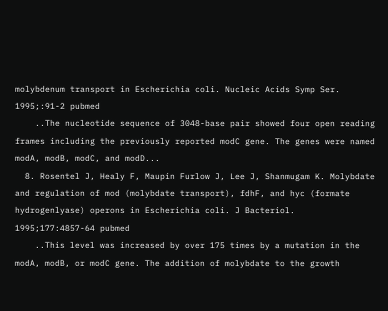molybdenum transport in Escherichia coli. Nucleic Acids Symp Ser. 1995;:91-2 pubmed
    ..The nucleotide sequence of 3048-base pair showed four open reading frames including the previously reported modC gene. The genes were named modA, modB, modC, and modD...
  8. Rosentel J, Healy F, Maupin Furlow J, Lee J, Shanmugam K. Molybdate and regulation of mod (molybdate transport), fdhF, and hyc (formate hydrogenlyase) operons in Escherichia coli. J Bacteriol. 1995;177:4857-64 pubmed
    ..This level was increased by over 175 times by a mutation in the modA, modB, or modC gene. The addition of molybdate to the growth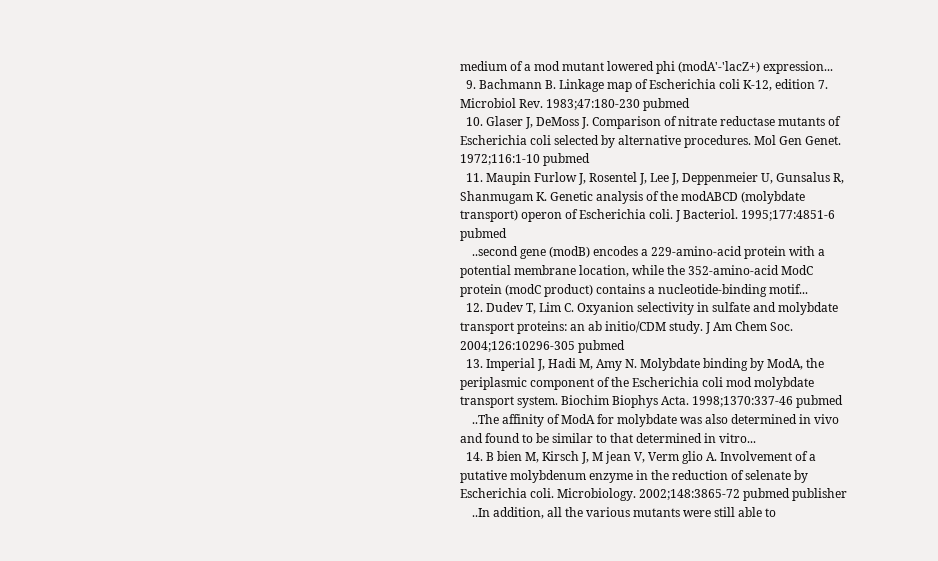medium of a mod mutant lowered phi (modA'-'lacZ+) expression...
  9. Bachmann B. Linkage map of Escherichia coli K-12, edition 7. Microbiol Rev. 1983;47:180-230 pubmed
  10. Glaser J, DeMoss J. Comparison of nitrate reductase mutants of Escherichia coli selected by alternative procedures. Mol Gen Genet. 1972;116:1-10 pubmed
  11. Maupin Furlow J, Rosentel J, Lee J, Deppenmeier U, Gunsalus R, Shanmugam K. Genetic analysis of the modABCD (molybdate transport) operon of Escherichia coli. J Bacteriol. 1995;177:4851-6 pubmed
    ..second gene (modB) encodes a 229-amino-acid protein with a potential membrane location, while the 352-amino-acid ModC protein (modC product) contains a nucleotide-binding motif...
  12. Dudev T, Lim C. Oxyanion selectivity in sulfate and molybdate transport proteins: an ab initio/CDM study. J Am Chem Soc. 2004;126:10296-305 pubmed
  13. Imperial J, Hadi M, Amy N. Molybdate binding by ModA, the periplasmic component of the Escherichia coli mod molybdate transport system. Biochim Biophys Acta. 1998;1370:337-46 pubmed
    ..The affinity of ModA for molybdate was also determined in vivo and found to be similar to that determined in vitro...
  14. B bien M, Kirsch J, M jean V, Verm glio A. Involvement of a putative molybdenum enzyme in the reduction of selenate by Escherichia coli. Microbiology. 2002;148:3865-72 pubmed publisher
    ..In addition, all the various mutants were still able to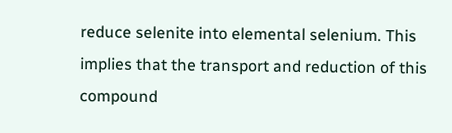reduce selenite into elemental selenium. This implies that the transport and reduction of this compound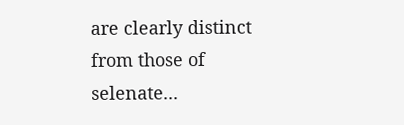are clearly distinct from those of selenate...